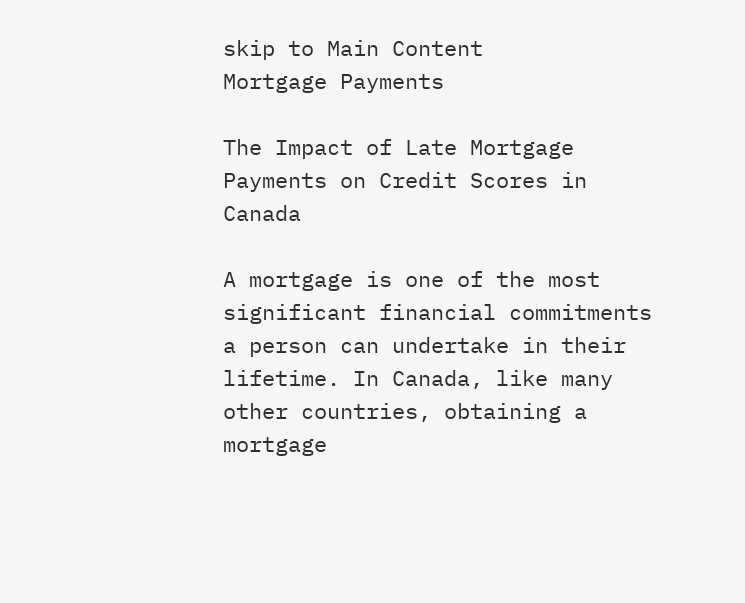skip to Main Content
Mortgage Payments

The Impact of Late Mortgage Payments on Credit Scores in Canada

A mortgage is one of the most significant financial commitments a person can undertake in their lifetime. In Canada, like many other countries, obtaining a mortgage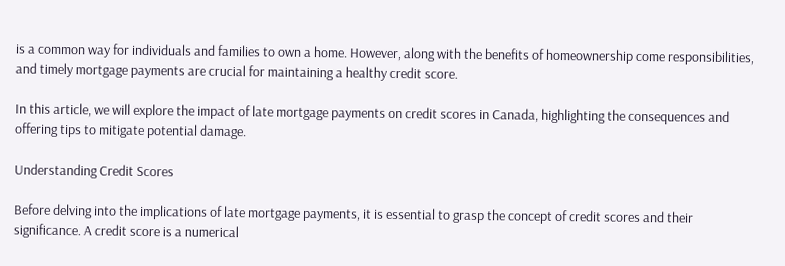is a common way for individuals and families to own a home. However, along with the benefits of homeownership come responsibilities, and timely mortgage payments are crucial for maintaining a healthy credit score.

In this article, we will explore the impact of late mortgage payments on credit scores in Canada, highlighting the consequences and offering tips to mitigate potential damage.

Understanding Credit Scores

Before delving into the implications of late mortgage payments, it is essential to grasp the concept of credit scores and their significance. A credit score is a numerical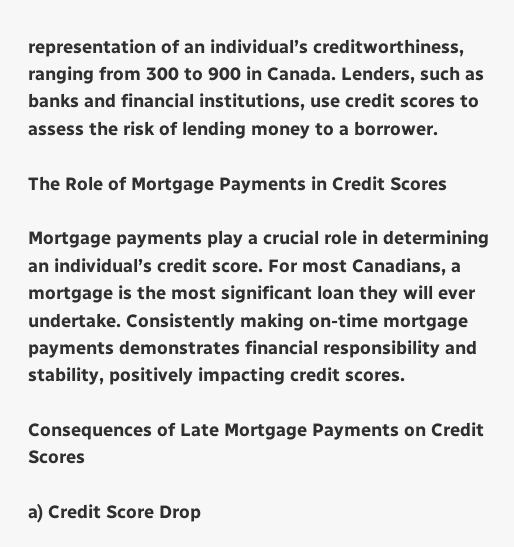representation of an individual’s creditworthiness, ranging from 300 to 900 in Canada. Lenders, such as banks and financial institutions, use credit scores to assess the risk of lending money to a borrower.

The Role of Mortgage Payments in Credit Scores

Mortgage payments play a crucial role in determining an individual’s credit score. For most Canadians, a mortgage is the most significant loan they will ever undertake. Consistently making on-time mortgage payments demonstrates financial responsibility and stability, positively impacting credit scores.

Consequences of Late Mortgage Payments on Credit Scores

a) Credit Score Drop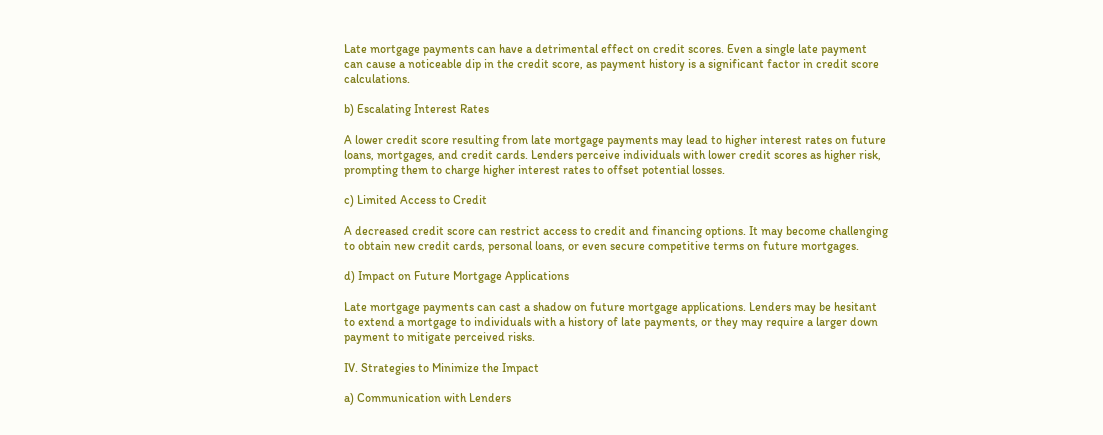Late mortgage payments can have a detrimental effect on credit scores. Even a single late payment can cause a noticeable dip in the credit score, as payment history is a significant factor in credit score calculations.

b) Escalating Interest Rates

A lower credit score resulting from late mortgage payments may lead to higher interest rates on future loans, mortgages, and credit cards. Lenders perceive individuals with lower credit scores as higher risk, prompting them to charge higher interest rates to offset potential losses.

c) Limited Access to Credit

A decreased credit score can restrict access to credit and financing options. It may become challenging to obtain new credit cards, personal loans, or even secure competitive terms on future mortgages.

d) Impact on Future Mortgage Applications

Late mortgage payments can cast a shadow on future mortgage applications. Lenders may be hesitant to extend a mortgage to individuals with a history of late payments, or they may require a larger down payment to mitigate perceived risks.

IV. Strategies to Minimize the Impact

a) Communication with Lenders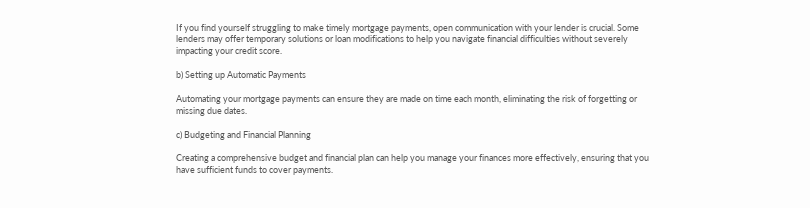If you find yourself struggling to make timely mortgage payments, open communication with your lender is crucial. Some lenders may offer temporary solutions or loan modifications to help you navigate financial difficulties without severely impacting your credit score.

b) Setting up Automatic Payments

Automating your mortgage payments can ensure they are made on time each month, eliminating the risk of forgetting or missing due dates.

c) Budgeting and Financial Planning

Creating a comprehensive budget and financial plan can help you manage your finances more effectively, ensuring that you have sufficient funds to cover payments.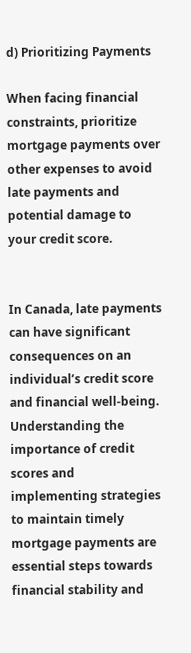d) Prioritizing Payments

When facing financial constraints, prioritize mortgage payments over other expenses to avoid late payments and potential damage to your credit score.


In Canada, late payments can have significant consequences on an individual’s credit score and financial well-being. Understanding the importance of credit scores and implementing strategies to maintain timely mortgage payments are essential steps towards financial stability and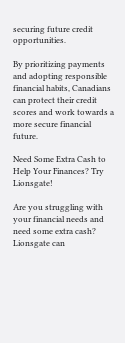securing future credit opportunities.

By prioritizing payments and adopting responsible financial habits, Canadians can protect their credit scores and work towards a more secure financial future.

Need Some Extra Cash to Help Your Finances? Try Lionsgate!

Are you struggling with your financial needs and need some extra cash? Lionsgate can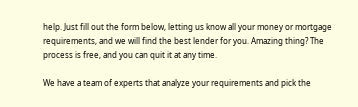help. Just fill out the form below, letting us know all your money or mortgage requirements, and we will find the best lender for you. Amazing thing? The process is free, and you can quit it at any time.

We have a team of experts that analyze your requirements and pick the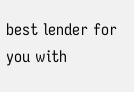best lender for you with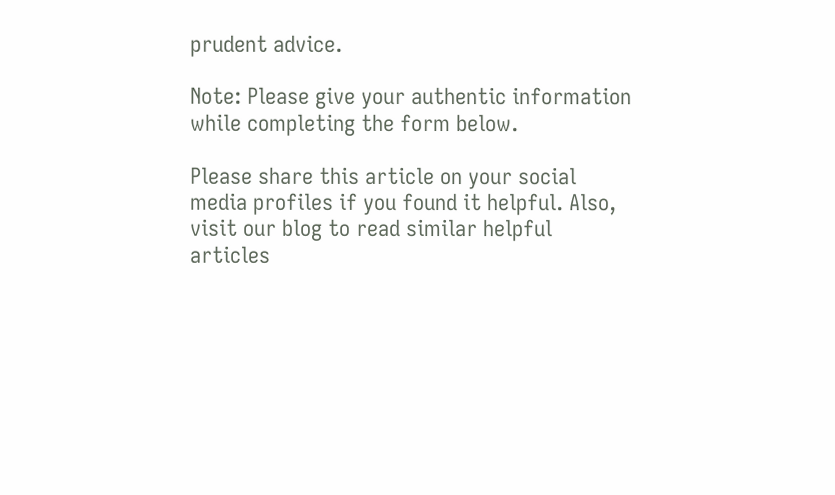prudent advice.

Note: Please give your authentic information while completing the form below.

Please share this article on your social media profiles if you found it helpful. Also, visit our blog to read similar helpful articles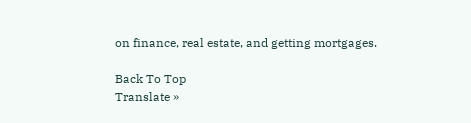on finance, real estate, and getting mortgages.

Back To Top
Translate »